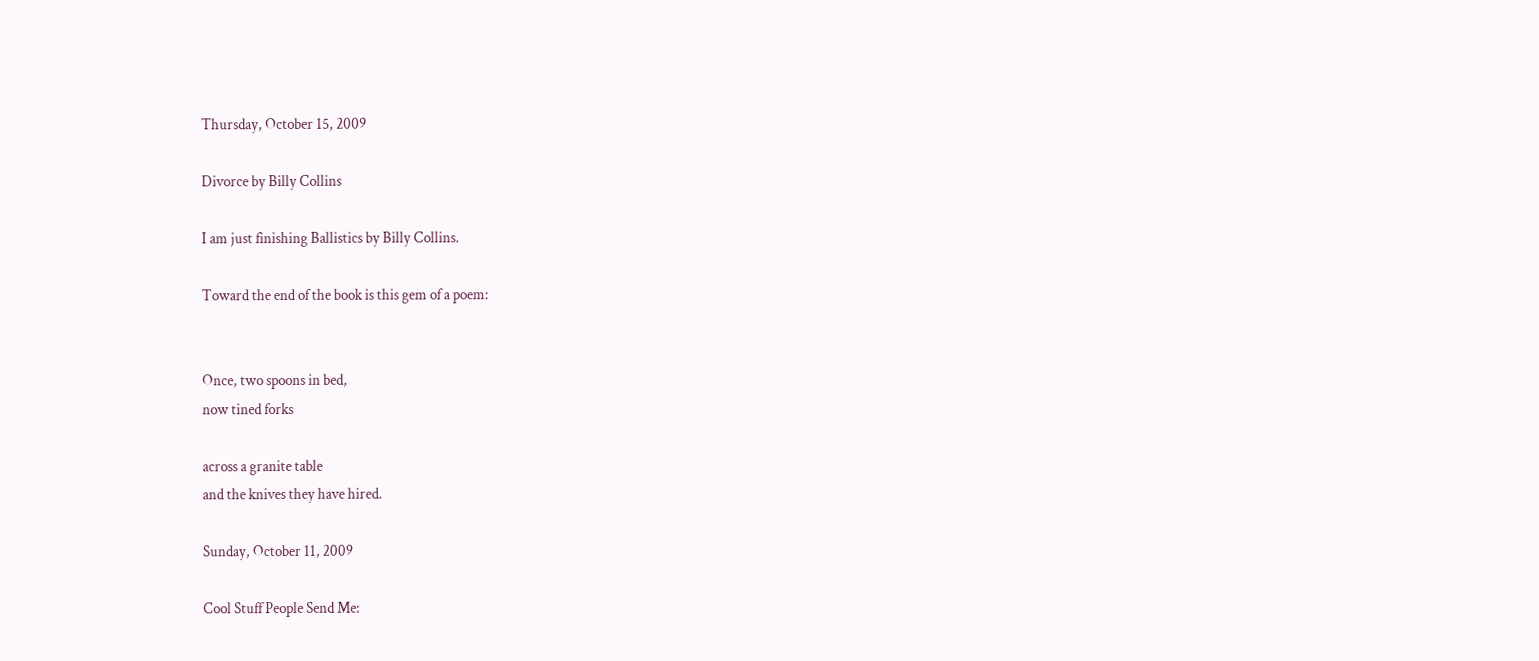Thursday, October 15, 2009

Divorce by Billy Collins

I am just finishing Ballistics by Billy Collins.

Toward the end of the book is this gem of a poem:


Once, two spoons in bed,
now tined forks

across a granite table
and the knives they have hired.

Sunday, October 11, 2009

Cool Stuff People Send Me: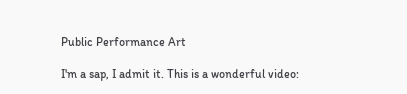Public Performance Art

I'm a sap, I admit it. This is a wonderful video: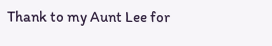Thank to my Aunt Lee for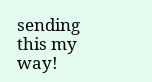sending this my way!